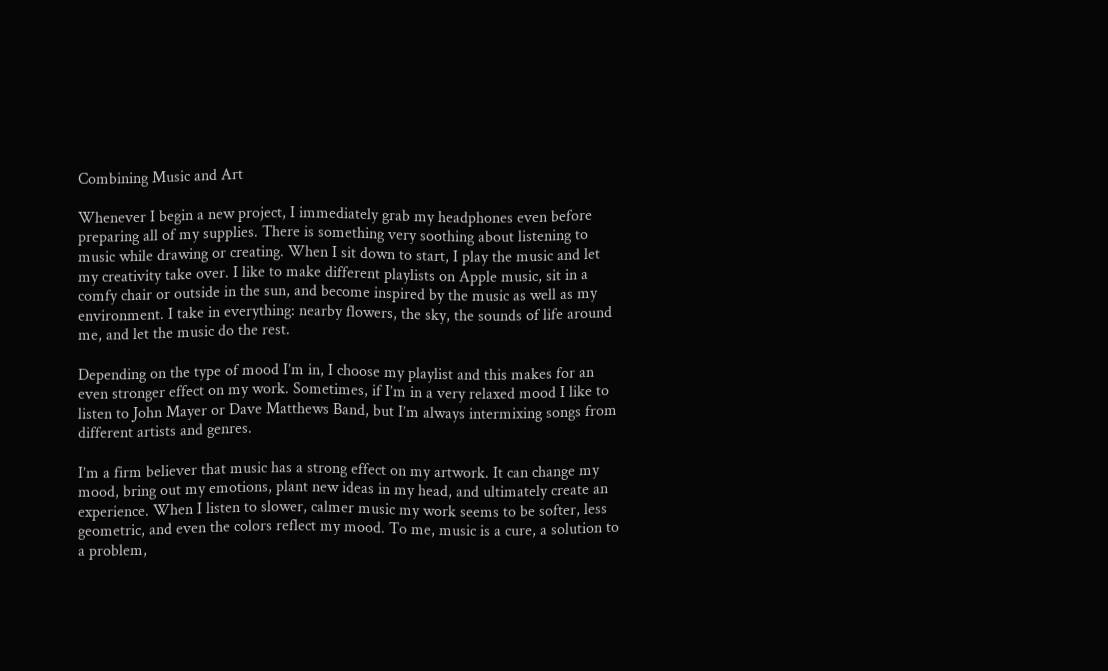Combining Music and Art

Whenever I begin a new project, I immediately grab my headphones even before preparing all of my supplies. There is something very soothing about listening to music while drawing or creating. When I sit down to start, I play the music and let my creativity take over. I like to make different playlists on Apple music, sit in a comfy chair or outside in the sun, and become inspired by the music as well as my environment. I take in everything: nearby flowers, the sky, the sounds of life around me, and let the music do the rest.

Depending on the type of mood I’m in, I choose my playlist and this makes for an even stronger effect on my work. Sometimes, if I’m in a very relaxed mood I like to listen to John Mayer or Dave Matthews Band, but I’m always intermixing songs from different artists and genres.

I’m a firm believer that music has a strong effect on my artwork. It can change my mood, bring out my emotions, plant new ideas in my head, and ultimately create an experience. When I listen to slower, calmer music my work seems to be softer, less geometric, and even the colors reflect my mood. To me, music is a cure, a solution to a problem,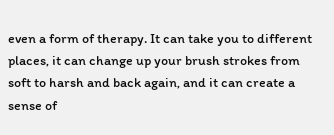even a form of therapy. It can take you to different places, it can change up your brush strokes from soft to harsh and back again, and it can create a sense of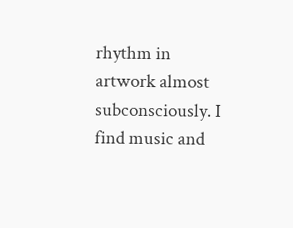rhythm in artwork almost subconsciously. I find music and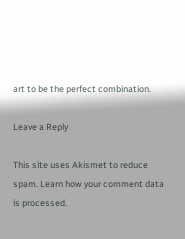art to be the perfect combination.

Leave a Reply

This site uses Akismet to reduce spam. Learn how your comment data is processed.